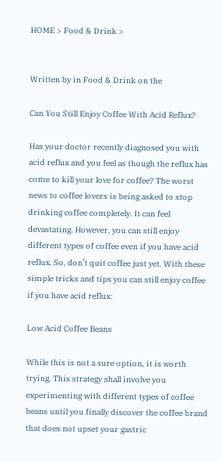HOME > Food & Drink >


Written by in Food & Drink on the

Can You Still Enjoy Coffee With Acid Reflux?

Has your doctor recently diagnosed you with acid reflux and you feel as though the reflux has come to kill your love for coffee? The worst news to coffee lovers is being asked to stop drinking coffee completely. It can feel devastating. However, you can still enjoy different types of coffee even if you have acid reflux. So, don’t quit coffee just yet. With these simple tricks and tips you can still enjoy coffee if you have acid reflux:

Low Acid Coffee Beans

While this is not a sure option, it is worth trying. This strategy shall involve you experimenting with different types of coffee beans until you finally discover the coffee brand that does not upset your gastric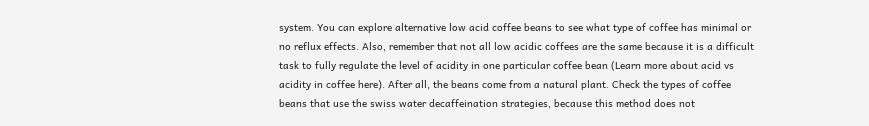system. You can explore alternative low acid coffee beans to see what type of coffee has minimal or no reflux effects. Also, remember that not all low acidic coffees are the same because it is a difficult task to fully regulate the level of acidity in one particular coffee bean (Learn more about acid vs acidity in coffee here). After all, the beans come from a natural plant. Check the types of coffee beans that use the swiss water decaffeination strategies, because this method does not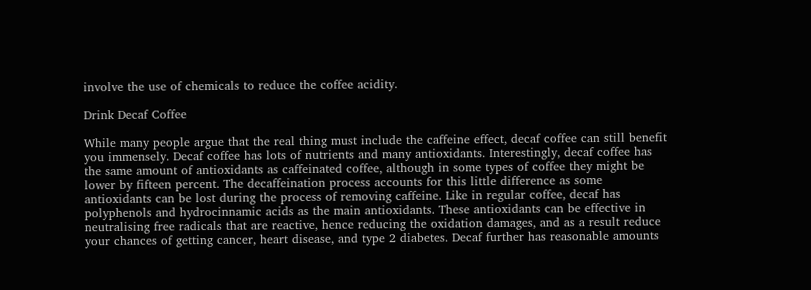involve the use of chemicals to reduce the coffee acidity.

Drink Decaf Coffee

While many people argue that the real thing must include the caffeine effect, decaf coffee can still benefit you immensely. Decaf coffee has lots of nutrients and many antioxidants. Interestingly, decaf coffee has the same amount of antioxidants as caffeinated coffee, although in some types of coffee they might be lower by fifteen percent. The decaffeination process accounts for this little difference as some antioxidants can be lost during the process of removing caffeine. Like in regular coffee, decaf has polyphenols and hydrocinnamic acids as the main antioxidants. These antioxidants can be effective in neutralising free radicals that are reactive, hence reducing the oxidation damages, and as a result reduce your chances of getting cancer, heart disease, and type 2 diabetes. Decaf further has reasonable amounts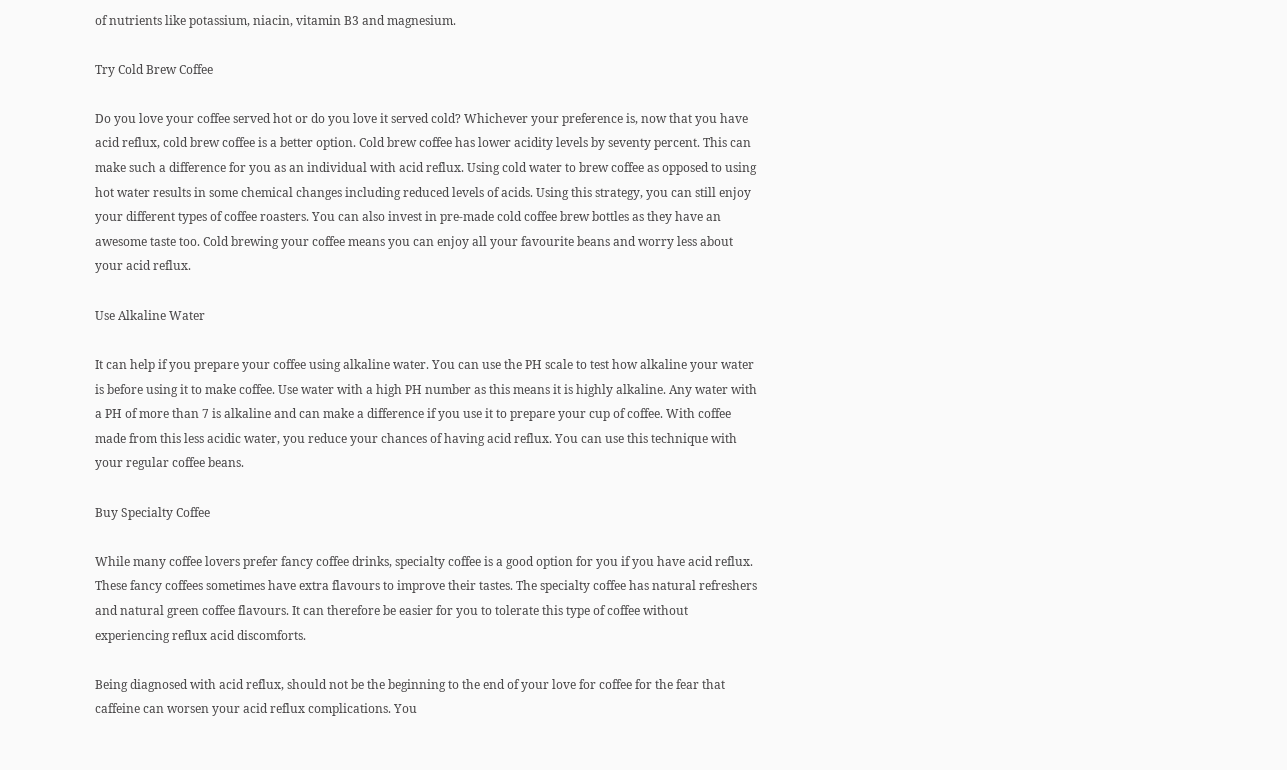of nutrients like potassium, niacin, vitamin B3 and magnesium.

Try Cold Brew Coffee

Do you love your coffee served hot or do you love it served cold? Whichever your preference is, now that you have acid reflux, cold brew coffee is a better option. Cold brew coffee has lower acidity levels by seventy percent. This can make such a difference for you as an individual with acid reflux. Using cold water to brew coffee as opposed to using hot water results in some chemical changes including reduced levels of acids. Using this strategy, you can still enjoy your different types of coffee roasters. You can also invest in pre-made cold coffee brew bottles as they have an awesome taste too. Cold brewing your coffee means you can enjoy all your favourite beans and worry less about your acid reflux.

Use Alkaline Water

It can help if you prepare your coffee using alkaline water. You can use the PH scale to test how alkaline your water is before using it to make coffee. Use water with a high PH number as this means it is highly alkaline. Any water with a PH of more than 7 is alkaline and can make a difference if you use it to prepare your cup of coffee. With coffee made from this less acidic water, you reduce your chances of having acid reflux. You can use this technique with your regular coffee beans.

Buy Specialty Coffee

While many coffee lovers prefer fancy coffee drinks, specialty coffee is a good option for you if you have acid reflux. These fancy coffees sometimes have extra flavours to improve their tastes. The specialty coffee has natural refreshers and natural green coffee flavours. It can therefore be easier for you to tolerate this type of coffee without experiencing reflux acid discomforts.

Being diagnosed with acid reflux, should not be the beginning to the end of your love for coffee for the fear that caffeine can worsen your acid reflux complications. You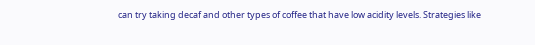can try taking decaf and other types of coffee that have low acidity levels. Strategies like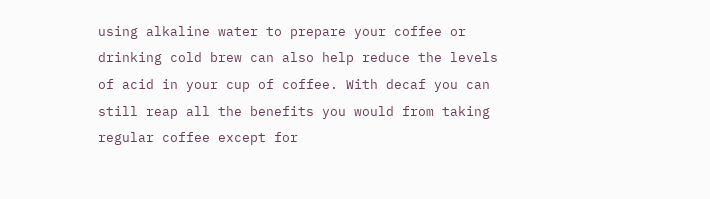using alkaline water to prepare your coffee or drinking cold brew can also help reduce the levels of acid in your cup of coffee. With decaf you can still reap all the benefits you would from taking regular coffee except for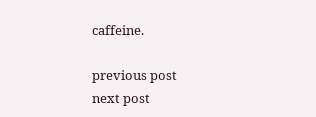caffeine.

previous post
next post